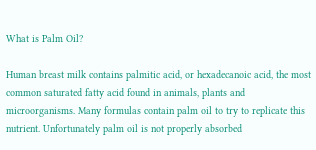What is Palm Oil?

Human breast milk contains palmitic acid, or hexadecanoic acid, the most common saturated fatty acid found in animals, plants and microorganisms. Many formulas contain palm oil to try to replicate this nutrient. Unfortunately palm oil is not properly absorbed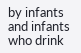by infants and infants who drink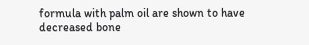formula with palm oil are shown to have decreased bone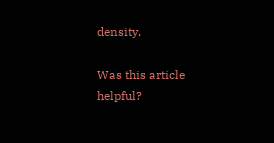density.

Was this article helpful?